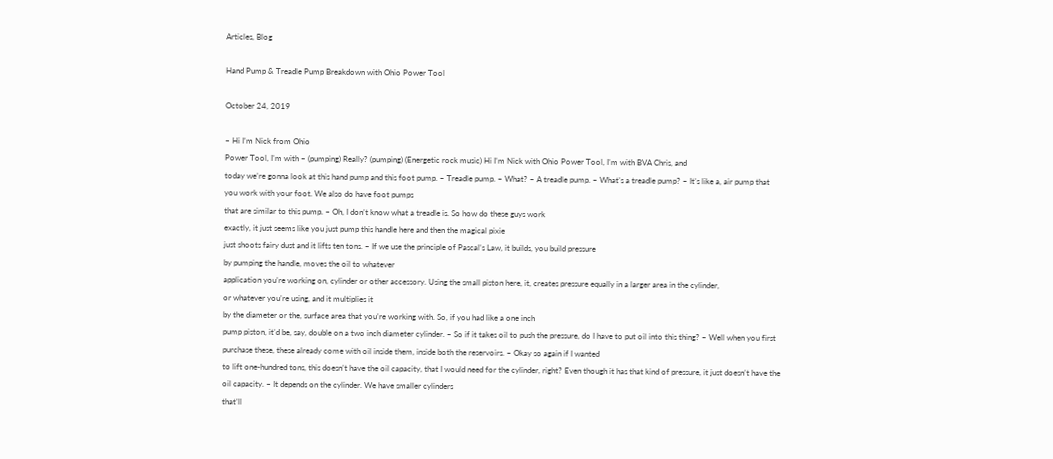Articles, Blog

Hand Pump & Treadle Pump Breakdown with Ohio Power Tool

October 24, 2019

– Hi I’m Nick from Ohio
Power Tool, I’m with – (pumping) Really? (pumping) (Energetic rock music) Hi I’m Nick with Ohio Power Tool, I’m with BVA Chris, and
today we’re gonna look at this hand pump and this foot pump. – Treadle pump. – What? – A treadle pump. – What’s a treadle pump? – It’s like a, air pump that you work with your foot. We also do have foot pumps
that are similar to this pump. – Oh, I don’t know what a treadle is. So how do these guys work
exactly, it just seems like you just pump this handle here and then the magical pixie
just shoots fairy dust and it lifts ten tons. – If we use the principle of Pascal’s Law, it builds, you build pressure
by pumping the handle, moves the oil to whatever
application you’re working on, cylinder or other accessory. Using the small piston here, it, creates pressure equally in a larger area in the cylinder,
or whatever you’re using, and it multiplies it
by the diameter or the, surface area that you’re working with. So, if you had like a one inch
pump piston, it’d be, say, double on a two inch diameter cylinder. – So if it takes oil to push the pressure, do I have to put oil into this thing? – Well when you first purchase these, these already come with oil inside them, inside both the reservoirs. – Okay so again if I wanted
to lift one-hundred tons, this doesn’t have the oil capacity, that I would need for the cylinder, right? Even though it has that kind of pressure, it just doesn’t have the oil capacity. – It depends on the cylinder. We have smaller cylinders
that’ll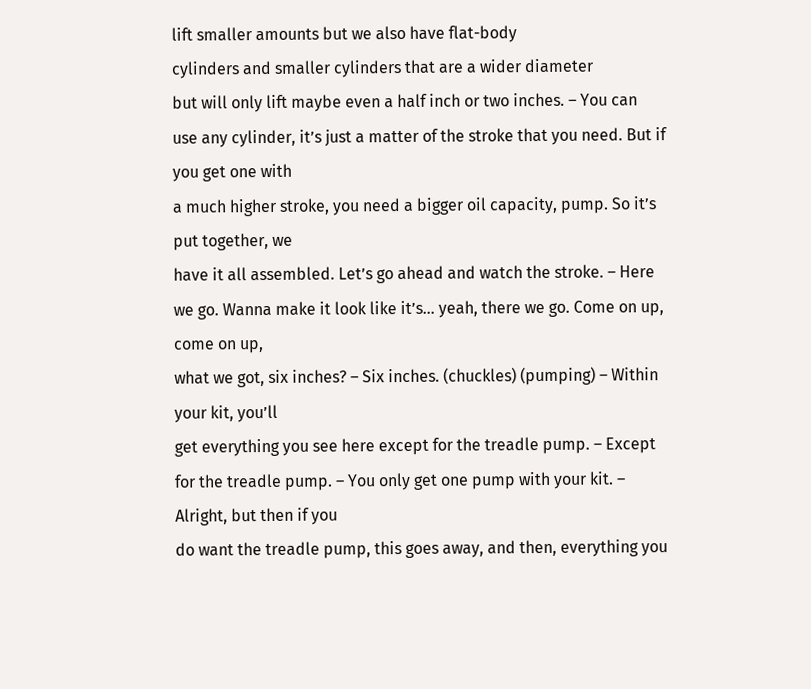lift smaller amounts but we also have flat-body
cylinders and smaller cylinders that are a wider diameter
but will only lift maybe even a half inch or two inches. – You can use any cylinder, it’s just a matter of the stroke that you need. But if you get one with
a much higher stroke, you need a bigger oil capacity, pump. So it’s put together, we
have it all assembled. Let’s go ahead and watch the stroke. – Here we go. Wanna make it look like it’s… yeah, there we go. Come on up, come on up,
what we got, six inches? – Six inches. (chuckles) (pumping) – Within your kit, you’ll
get everything you see here except for the treadle pump. – Except for the treadle pump. – You only get one pump with your kit. – Alright, but then if you
do want the treadle pump, this goes away, and then, everything you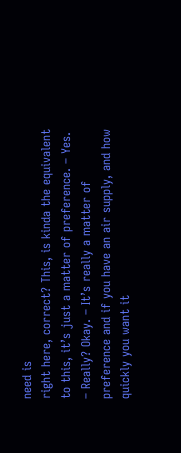need is
right here, correct? This, is kinda the equivalent to this, it’s just a matter of preference. – Yes. – Really? Okay. – It’s really a matter of
preference and if you have an air supply, and how
quickly you want it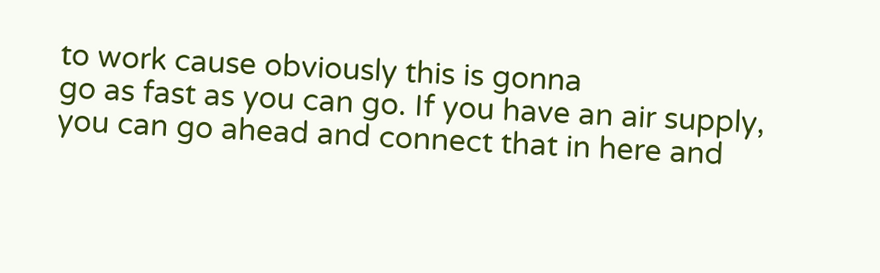to work cause obviously this is gonna
go as fast as you can go. If you have an air supply,
you can go ahead and connect that in here and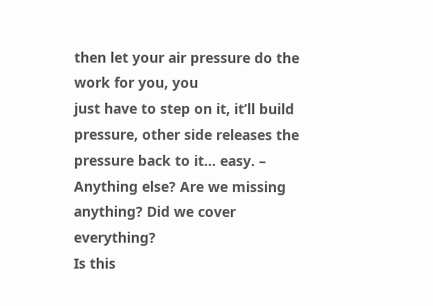then let your air pressure do the work for you, you
just have to step on it, it’ll build pressure, other side releases the
pressure back to it… easy. – Anything else? Are we missing anything? Did we cover everything?
Is this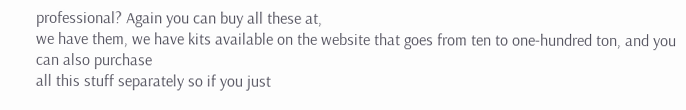professional? Again you can buy all these at,
we have them, we have kits available on the website that goes from ten to one-hundred ton, and you can also purchase
all this stuff separately so if you just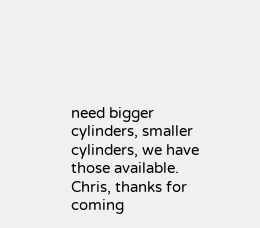need bigger
cylinders, smaller cylinders, we have those available. Chris, thanks for coming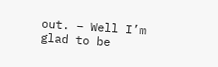out. – Well I’m glad to be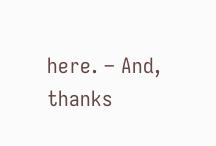here. – And, thanks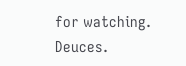for watching. Deuces.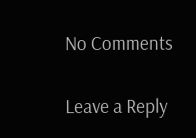No Comments

Leave a Reply